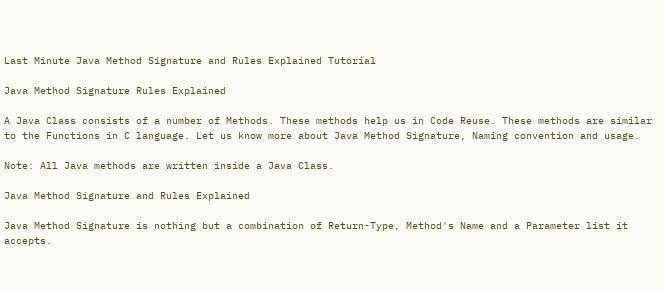Last Minute Java Method Signature and Rules Explained Tutorial

Java Method Signature Rules Explained

A Java Class consists of a number of Methods. These methods help us in Code Reuse. These methods are similar to the Functions in C language. Let us know more about Java Method Signature, Naming convention and usage.

Note: All Java methods are written inside a Java Class.

Java Method Signature and Rules Explained

Java Method Signature is nothing but a combination of Return-Type, Method's Name and a Parameter list it accepts.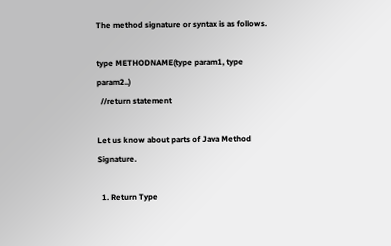The method signature or syntax is as follows.

type METHODNAME(type param1, type param2..)
  //return statement

Let us know about parts of Java Method Signature.

  1. Return Type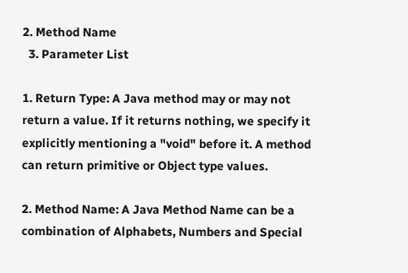2. Method Name
  3. Parameter List

1. Return Type: A Java method may or may not return a value. If it returns nothing, we specify it explicitly mentioning a "void" before it. A method can return primitive or Object type values.

2. Method Name: A Java Method Name can be a combination of Alphabets, Numbers and Special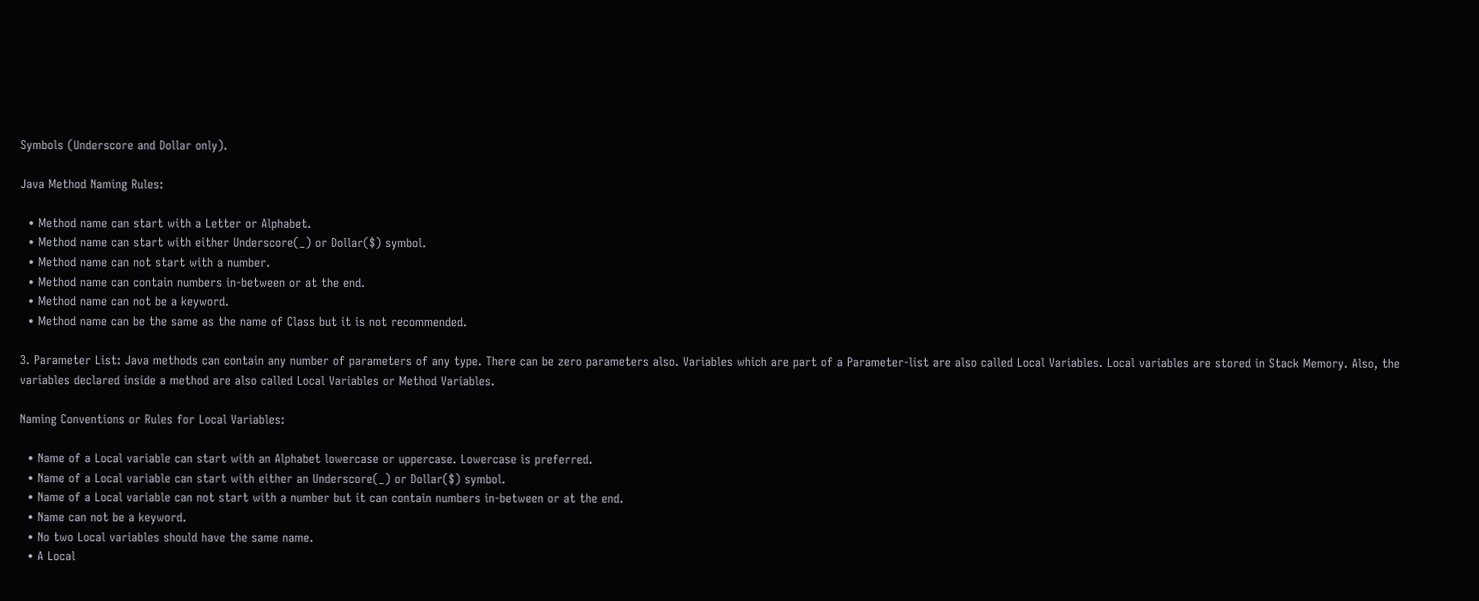Symbols (Underscore and Dollar only).

Java Method Naming Rules:

  • Method name can start with a Letter or Alphabet.
  • Method name can start with either Underscore(_) or Dollar($) symbol.
  • Method name can not start with a number.
  • Method name can contain numbers in-between or at the end.
  • Method name can not be a keyword.
  • Method name can be the same as the name of Class but it is not recommended.

3. Parameter List: Java methods can contain any number of parameters of any type. There can be zero parameters also. Variables which are part of a Parameter-list are also called Local Variables. Local variables are stored in Stack Memory. Also, the variables declared inside a method are also called Local Variables or Method Variables.

Naming Conventions or Rules for Local Variables:

  • Name of a Local variable can start with an Alphabet lowercase or uppercase. Lowercase is preferred.
  • Name of a Local variable can start with either an Underscore(_) or Dollar($) symbol.
  • Name of a Local variable can not start with a number but it can contain numbers in-between or at the end.
  • Name can not be a keyword.
  • No two Local variables should have the same name.
  • A Local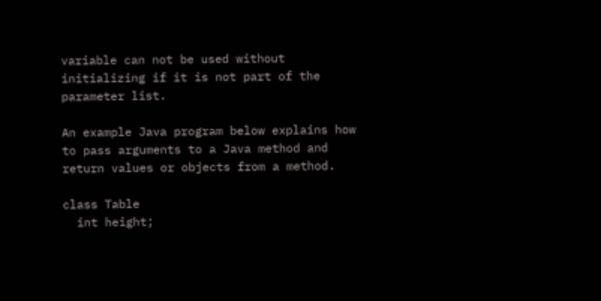variable can not be used without initializing if it is not part of the parameter list.

An example Java program below explains how to pass arguments to a Java method and return values or objects from a method.

class Table
  int height;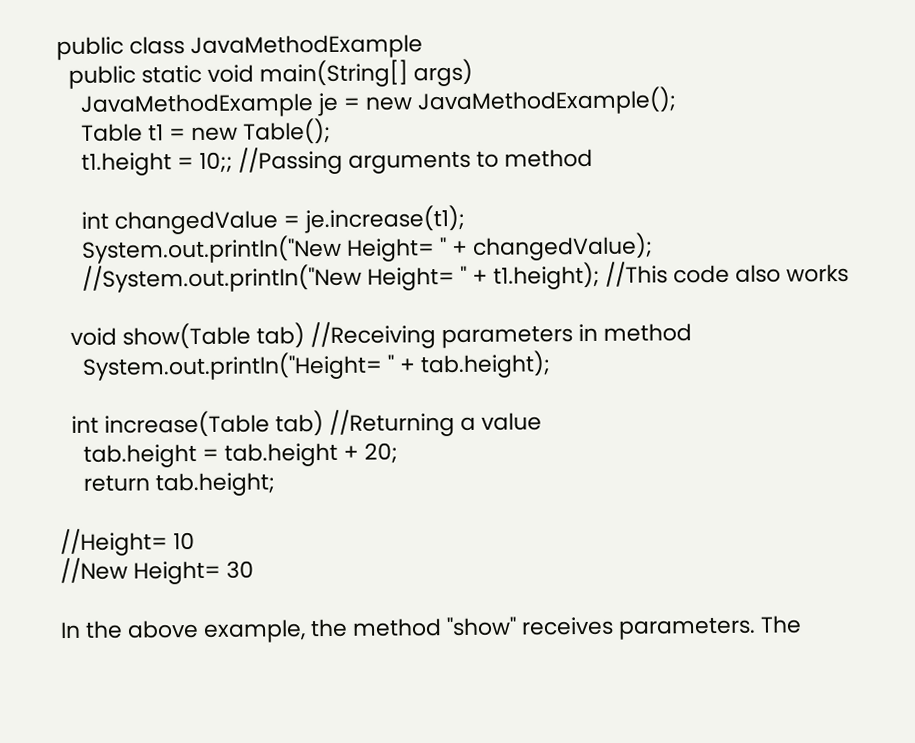public class JavaMethodExample
  public static void main(String[] args)
    JavaMethodExample je = new JavaMethodExample();
    Table t1 = new Table();
    t1.height = 10;; //Passing arguments to method

    int changedValue = je.increase(t1);
    System.out.println("New Height= " + changedValue);
    //System.out.println("New Height= " + t1.height); //This code also works

  void show(Table tab) //Receiving parameters in method
    System.out.println("Height= " + tab.height);

  int increase(Table tab) //Returning a value
    tab.height = tab.height + 20;
    return tab.height;

//Height= 10
//New Height= 30

In the above example, the method "show" receives parameters. The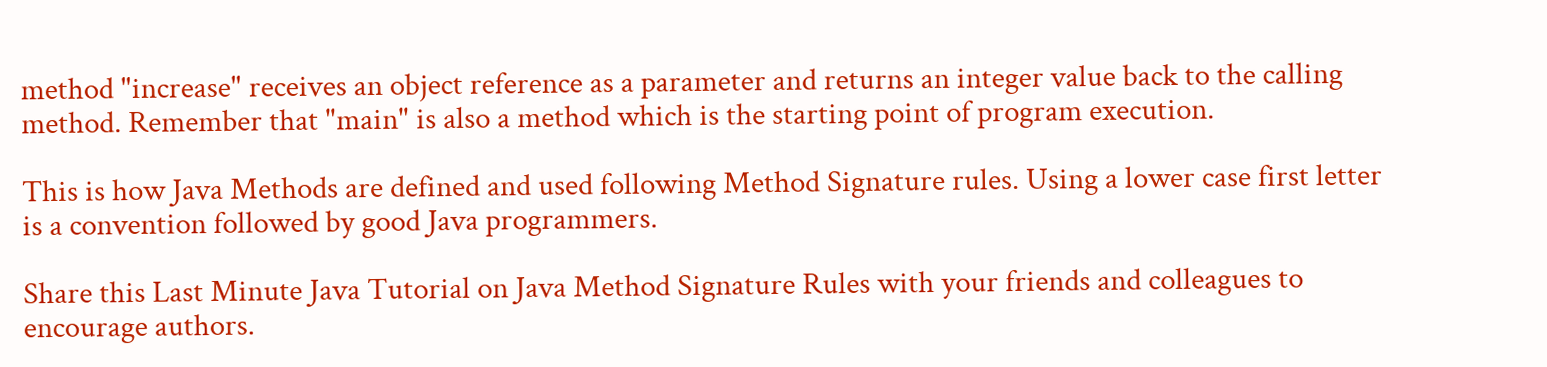method "increase" receives an object reference as a parameter and returns an integer value back to the calling method. Remember that "main" is also a method which is the starting point of program execution.

This is how Java Methods are defined and used following Method Signature rules. Using a lower case first letter is a convention followed by good Java programmers.

Share this Last Minute Java Tutorial on Java Method Signature Rules with your friends and colleagues to encourage authors.